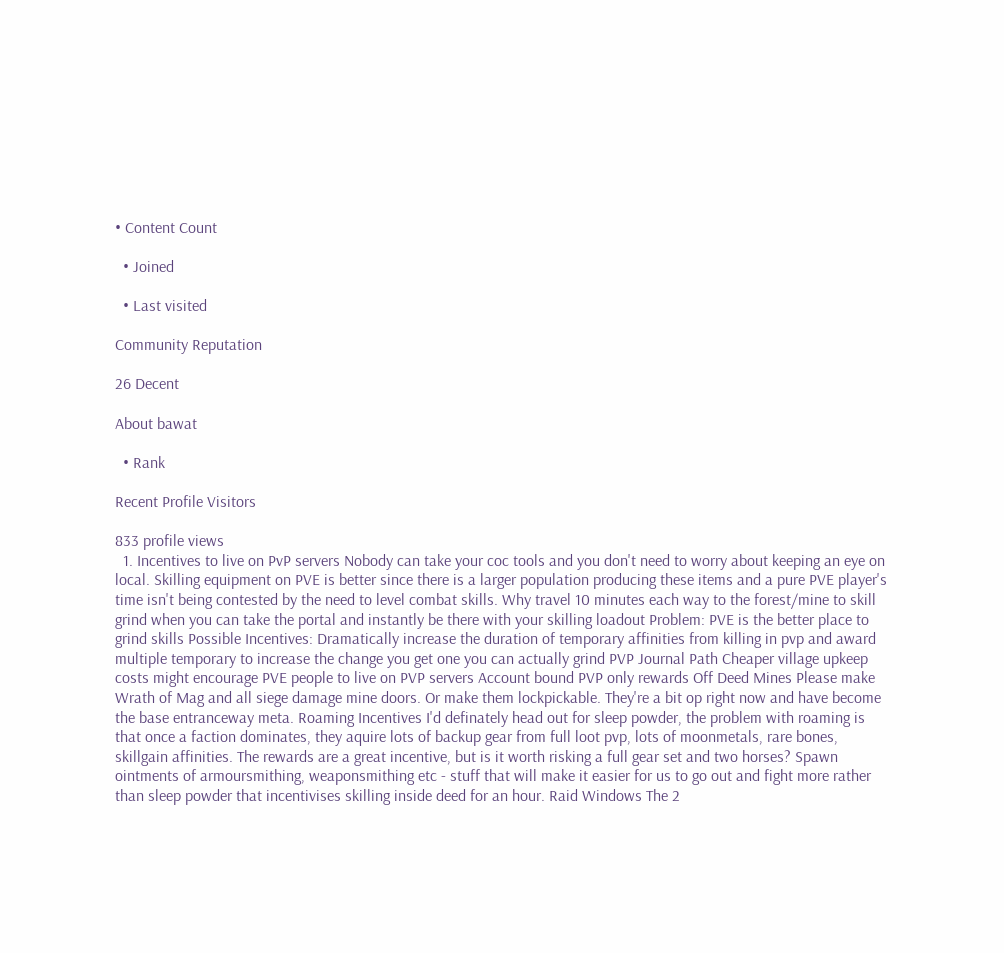• Content Count

  • Joined

  • Last visited

Community Reputation

26 Decent

About bawat

  • Rank

Recent Profile Visitors

833 profile views
  1. Incentives to live on PvP servers Nobody can take your coc tools and you don't need to worry about keeping an eye on local. Skilling equipment on PVE is better since there is a larger population producing these items and a pure PVE player's time isn't being contested by the need to level combat skills. Why travel 10 minutes each way to the forest/mine to skill grind when you can take the portal and instantly be there with your skilling loadout Problem: PVE is the better place to grind skills Possible Incentives: Dramatically increase the duration of temporary affinities from killing in pvp and award multiple temporary to increase the change you get one you can actually grind PVP Journal Path Cheaper village upkeep costs might encourage PVE people to live on PVP servers Account bound PVP only rewards Off Deed Mines Please make Wrath of Mag and all siege damage mine doors. Or make them lockpickable. They're a bit op right now and have become the base entranceway meta. Roaming Incentives I'd definately head out for sleep powder, the problem with roaming is that once a faction dominates, they aquire lots of backup gear from full loot pvp, lots of moonmetals, rare bones, skillgain affinities. The rewards are a great incentive, but is it worth risking a full gear set and two horses? Spawn ointments of armoursmithing, weaponsmithing etc - stuff that will make it easier for us to go out and fight more rather than sleep powder that incentivises skilling inside deed for an hour. Raid Windows The 2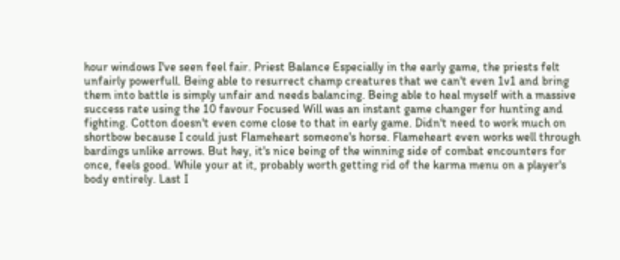hour windows I've seen feel fair. Priest Balance Especially in the early game, the priests felt unfairly powerfull. Being able to resurrect champ creatures that we can't even 1v1 and bring them into battle is simply unfair and needs balancing. Being able to heal myself with a massive success rate using the 10 favour Focused Will was an instant game changer for hunting and fighting. Cotton doesn't even come close to that in early game. Didn't need to work much on shortbow because I could just Flameheart someone's horse. Flameheart even works well through bardings unlike arrows. But hey, it's nice being of the winning side of combat encounters for once, feels good. While your at it, probably worth getting rid of the karma menu on a player's body entirely. Last I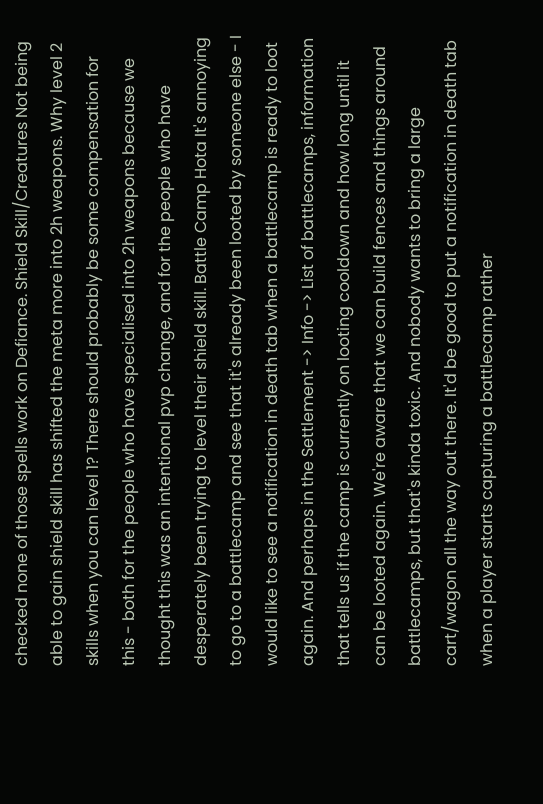checked none of those spells work on Defiance. Shield Skill/Creatures Not being able to gain shield skill has shifted the meta more into 2h weapons. Why level 2 skills when you can level 1? There should probably be some compensation for this - both for the people who have specialised into 2h weapons because we thought this was an intentional pvp change, and for the people who have desperately been trying to level their shield skill. Battle Camp Hota It's annoying to go to a battlecamp and see that it's already been looted by someone else - I would like to see a notification in death tab when a battlecamp is ready to loot again. And perhaps in the Settlement -> Info -> List of battlecamps, information that tells us if the camp is currently on looting cooldown and how long until it can be looted again. We're aware that we can build fences and things around battlecamps, but that's kinda toxic. And nobody wants to bring a large cart/wagon all the way out there. It'd be good to put a notification in death tab when a player starts capturing a battlecamp rather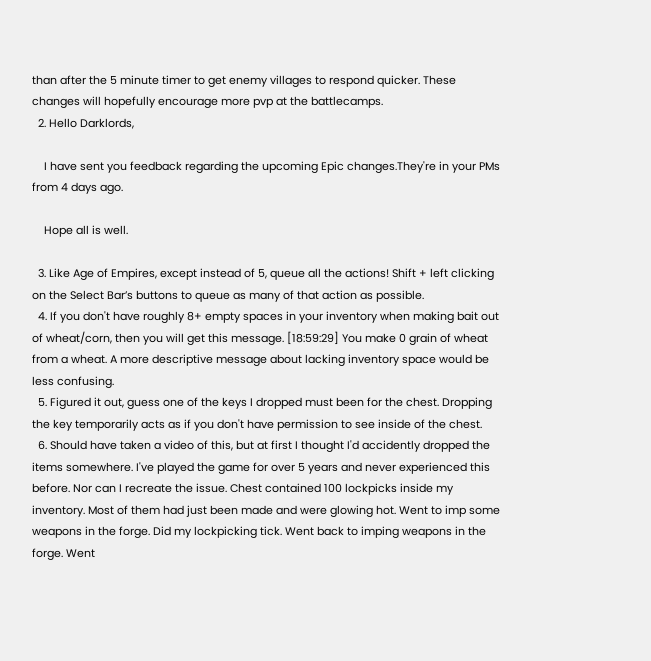than after the 5 minute timer to get enemy villages to respond quicker. These changes will hopefully encourage more pvp at the battlecamps.
  2. Hello Darklords,

    I have sent you feedback regarding the upcoming Epic changes.They're in your PMs from 4 days ago.

    Hope all is well.

  3. Like Age of Empires, except instead of 5, queue all the actions! Shift + left clicking on the Select Bar’s buttons to queue as many of that action as possible.
  4. If you don't have roughly 8+ empty spaces in your inventory when making bait out of wheat/corn, then you will get this message. [18:59:29] You make 0 grain of wheat from a wheat. A more descriptive message about lacking inventory space would be less confusing.
  5. Figured it out, guess one of the keys I dropped must been for the chest. Dropping the key temporarily acts as if you don't have permission to see inside of the chest.
  6. Should have taken a video of this, but at first I thought I'd accidently dropped the items somewhere. I've played the game for over 5 years and never experienced this before. Nor can I recreate the issue. Chest contained 100 lockpicks inside my inventory. Most of them had just been made and were glowing hot. Went to imp some weapons in the forge. Did my lockpicking tick. Went back to imping weapons in the forge. Went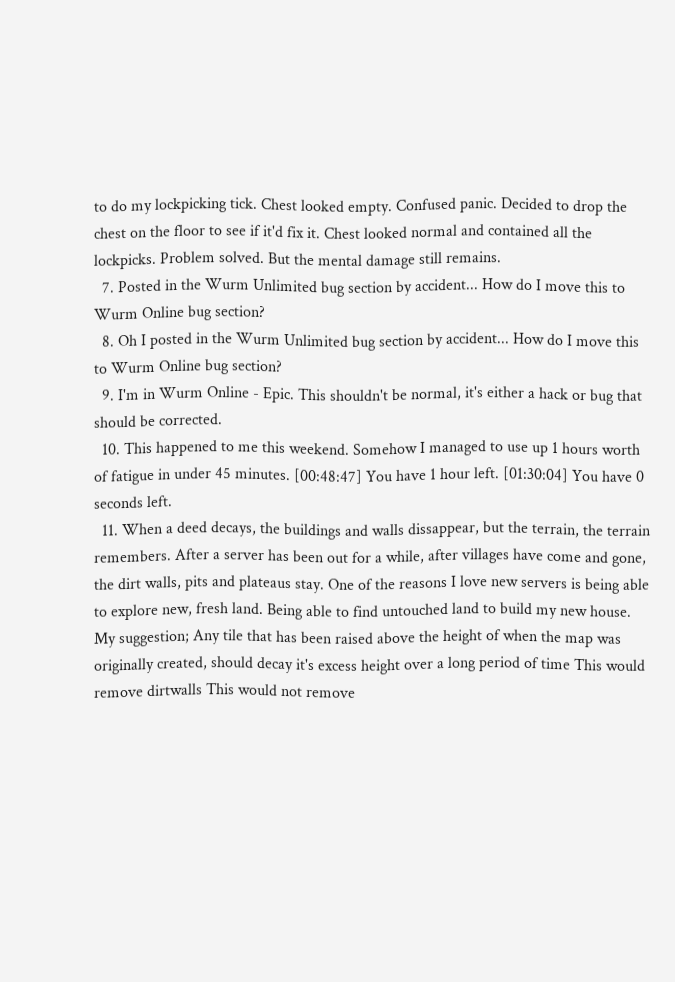to do my lockpicking tick. Chest looked empty. Confused panic. Decided to drop the chest on the floor to see if it'd fix it. Chest looked normal and contained all the lockpicks. Problem solved. But the mental damage still remains.
  7. Posted in the Wurm Unlimited bug section by accident... How do I move this to Wurm Online bug section?
  8. Oh I posted in the Wurm Unlimited bug section by accident... How do I move this to Wurm Online bug section?
  9. I'm in Wurm Online - Epic. This shouldn't be normal, it's either a hack or bug that should be corrected.
  10. This happened to me this weekend. Somehow I managed to use up 1 hours worth of fatigue in under 45 minutes. [00:48:47] You have 1 hour left. [01:30:04] You have 0 seconds left.
  11. When a deed decays, the buildings and walls dissappear, but the terrain, the terrain remembers. After a server has been out for a while, after villages have come and gone, the dirt walls, pits and plateaus stay. One of the reasons I love new servers is being able to explore new, fresh land. Being able to find untouched land to build my new house. My suggestion; Any tile that has been raised above the height of when the map was originally created, should decay it's excess height over a long period of time This would remove dirtwalls This would not remove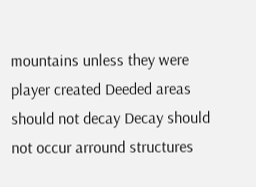mountains unless they were player created Deeded areas should not decay Decay should not occur arround structures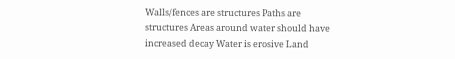Walls/fences are structures Paths are structures Areas around water should have increased decay Water is erosive Land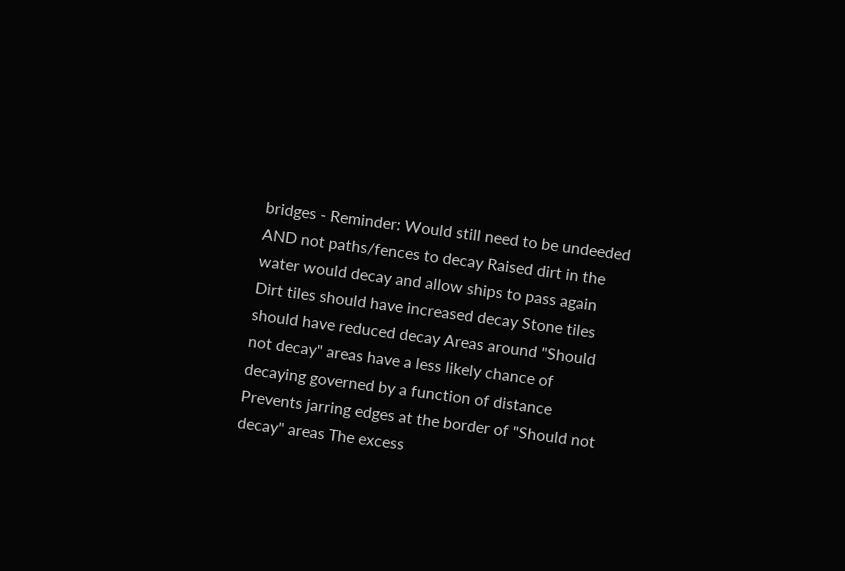bridges - Reminder: Would still need to be undeeded AND not paths/fences to decay Raised dirt in the water would decay and allow ships to pass again Dirt tiles should have increased decay Stone tiles should have reduced decay Areas around "Should not decay" areas have a less likely chance of decaying governed by a function of distance Prevents jarring edges at the border of "Should not decay" areas The excess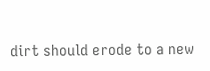dirt should erode to a new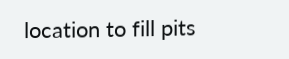location to fill pits